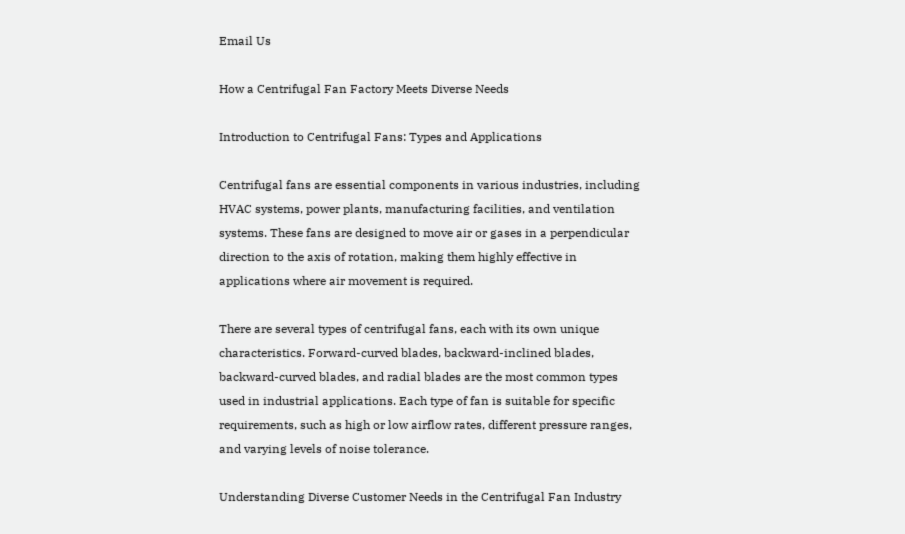Email Us

How a Centrifugal Fan Factory Meets Diverse Needs

Introduction to Centrifugal Fans: Types and Applications

Centrifugal fans are essential components in various industries, including HVAC systems, power plants, manufacturing facilities, and ventilation systems. These fans are designed to move air or gases in a perpendicular direction to the axis of rotation, making them highly effective in applications where air movement is required.

There are several types of centrifugal fans, each with its own unique characteristics. Forward-curved blades, backward-inclined blades, backward-curved blades, and radial blades are the most common types used in industrial applications. Each type of fan is suitable for specific requirements, such as high or low airflow rates, different pressure ranges, and varying levels of noise tolerance.

Understanding Diverse Customer Needs in the Centrifugal Fan Industry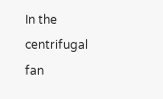In the centrifugal fan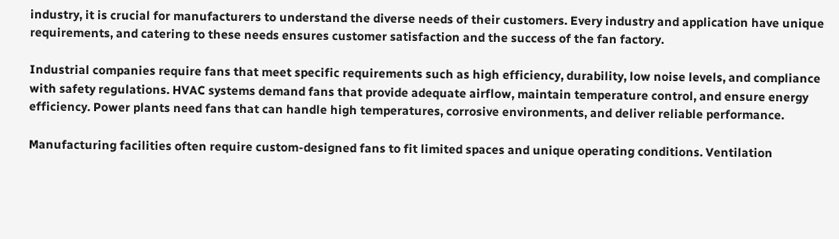industry, it is crucial for manufacturers to understand the diverse needs of their customers. Every industry and application have unique requirements, and catering to these needs ensures customer satisfaction and the success of the fan factory.

Industrial companies require fans that meet specific requirements such as high efficiency, durability, low noise levels, and compliance with safety regulations. HVAC systems demand fans that provide adequate airflow, maintain temperature control, and ensure energy efficiency. Power plants need fans that can handle high temperatures, corrosive environments, and deliver reliable performance.

Manufacturing facilities often require custom-designed fans to fit limited spaces and unique operating conditions. Ventilation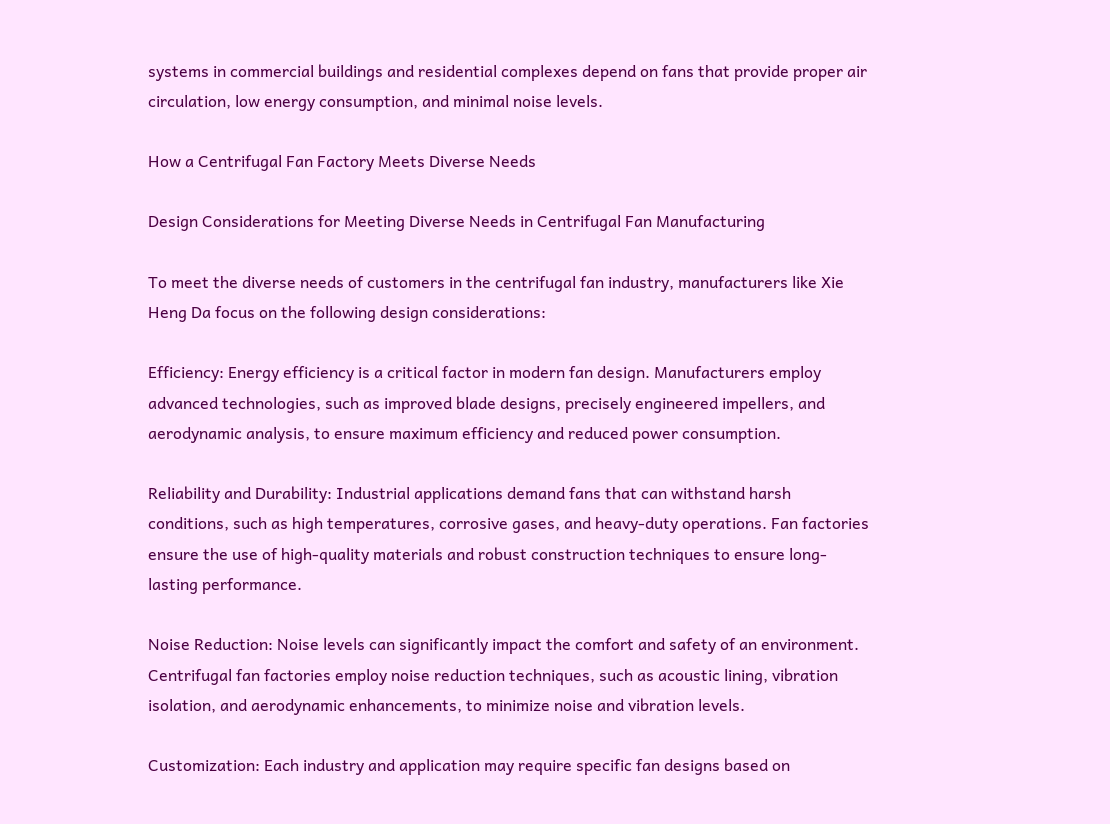systems in commercial buildings and residential complexes depend on fans that provide proper air circulation, low energy consumption, and minimal noise levels.

How a Centrifugal Fan Factory Meets Diverse Needs

Design Considerations for Meeting Diverse Needs in Centrifugal Fan Manufacturing

To meet the diverse needs of customers in the centrifugal fan industry, manufacturers like Xie Heng Da focus on the following design considerations:

Efficiency: Energy efficiency is a critical factor in modern fan design. Manufacturers employ advanced technologies, such as improved blade designs, precisely engineered impellers, and aerodynamic analysis, to ensure maximum efficiency and reduced power consumption.

Reliability and Durability: Industrial applications demand fans that can withstand harsh conditions, such as high temperatures, corrosive gases, and heavy-duty operations. Fan factories ensure the use of high-quality materials and robust construction techniques to ensure long-lasting performance.

Noise Reduction: Noise levels can significantly impact the comfort and safety of an environment. Centrifugal fan factories employ noise reduction techniques, such as acoustic lining, vibration isolation, and aerodynamic enhancements, to minimize noise and vibration levels.

Customization: Each industry and application may require specific fan designs based on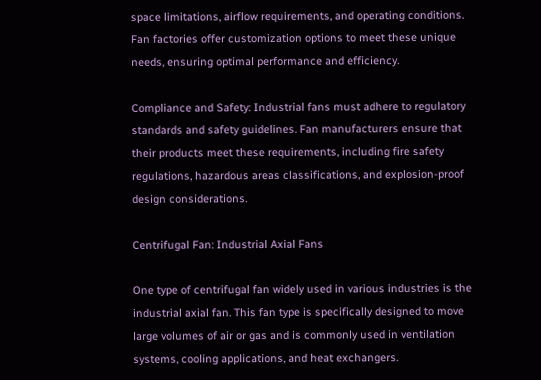space limitations, airflow requirements, and operating conditions. Fan factories offer customization options to meet these unique needs, ensuring optimal performance and efficiency.

Compliance and Safety: Industrial fans must adhere to regulatory standards and safety guidelines. Fan manufacturers ensure that their products meet these requirements, including fire safety regulations, hazardous areas classifications, and explosion-proof design considerations.

Centrifugal Fan: Industrial Axial Fans

One type of centrifugal fan widely used in various industries is the industrial axial fan. This fan type is specifically designed to move large volumes of air or gas and is commonly used in ventilation systems, cooling applications, and heat exchangers.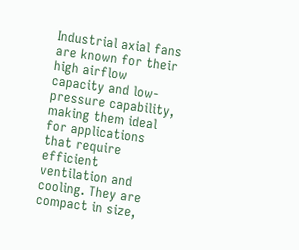Industrial axial fans are known for their high airflow capacity and low-pressure capability, making them ideal for applications that require efficient ventilation and cooling. They are compact in size,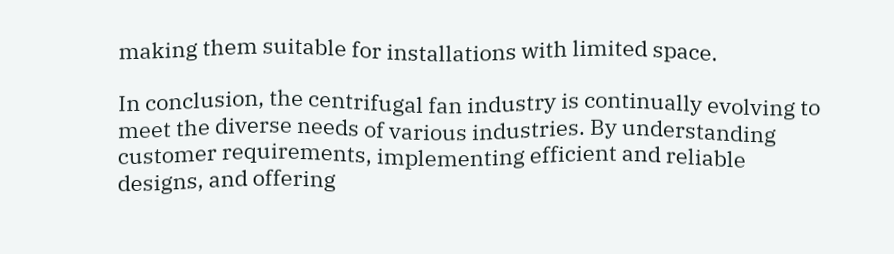making them suitable for installations with limited space.

In conclusion, the centrifugal fan industry is continually evolving to meet the diverse needs of various industries. By understanding customer requirements, implementing efficient and reliable designs, and offering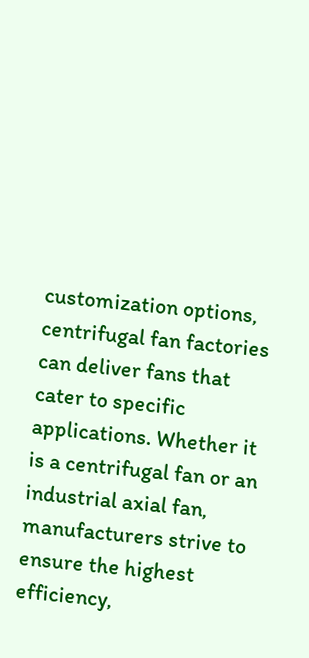customization options, centrifugal fan factories can deliver fans that cater to specific applications. Whether it is a centrifugal fan or an industrial axial fan, manufacturers strive to ensure the highest efficiency,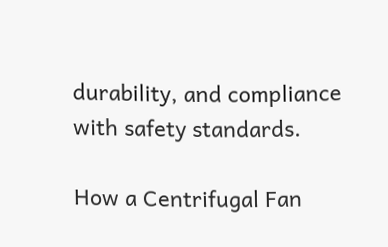durability, and compliance with safety standards.

How a Centrifugal Fan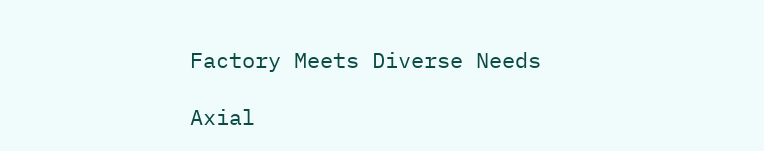Factory Meets Diverse Needs

Axial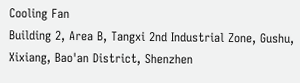Cooling Fan
Building 2, Area B, Tangxi 2nd Industrial Zone, Gushu, Xixiang, Bao'an District, Shenzhen